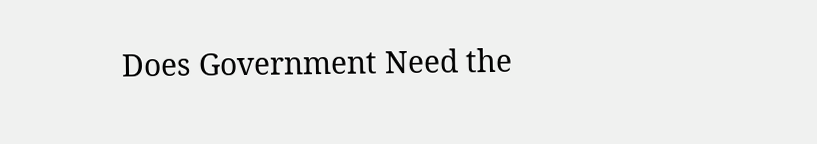Does Government Need the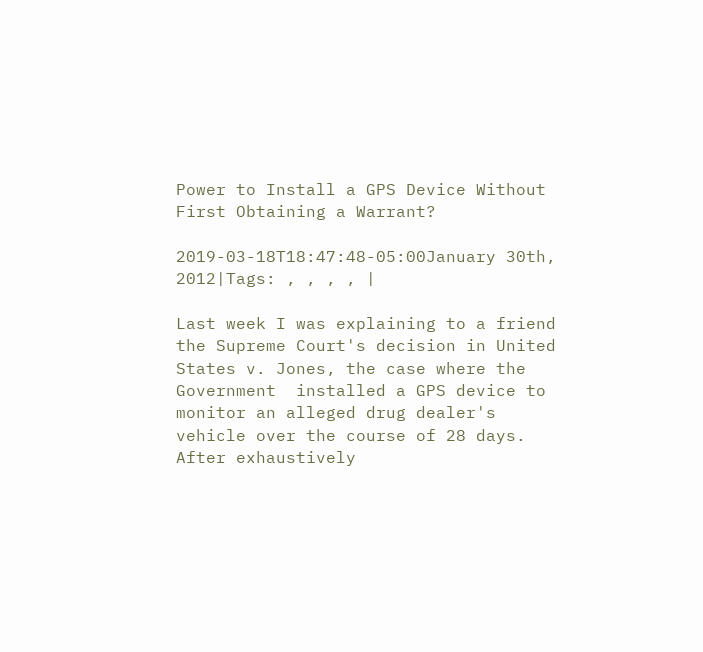Power to Install a GPS Device Without First Obtaining a Warrant?

2019-03-18T18:47:48-05:00January 30th, 2012|Tags: , , , , |

Last week I was explaining to a friend the Supreme Court's decision in United States v. Jones, the case where the Government  installed a GPS device to monitor an alleged drug dealer's vehicle over the course of 28 days. After exhaustively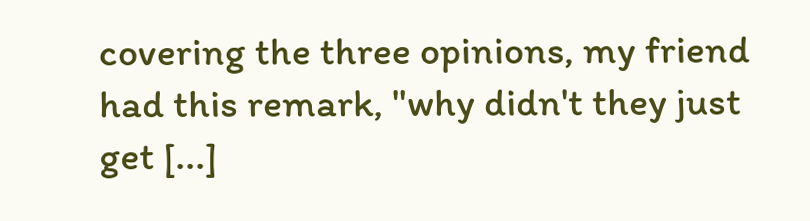covering the three opinions, my friend had this remark, "why didn't they just get [...]